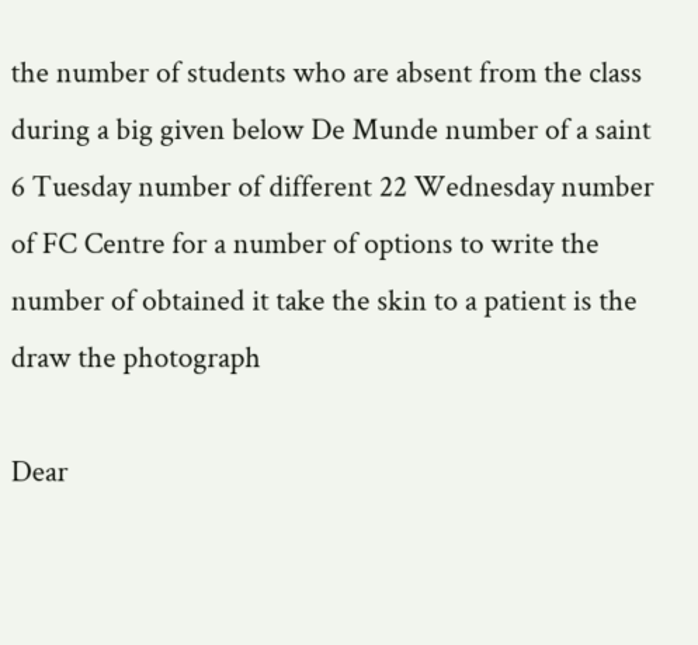the number of students who are absent from the class during a big given below De Munde number of a saint 6 Tuesday number of different 22 Wednesday number of FC Centre for a number of options to write the number of obtained it take the skin to a patient is the draw the photograph

Dear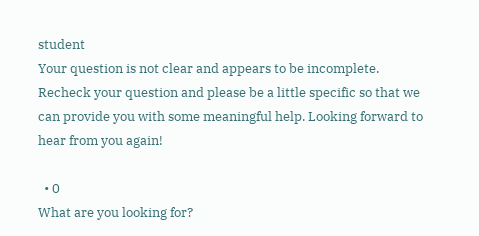student
Your question is not clear and appears to be incomplete. Recheck your question and please be a little specific so that we can provide you with some meaningful help. Looking forward to hear from you again!

  • 0
What are you looking for?